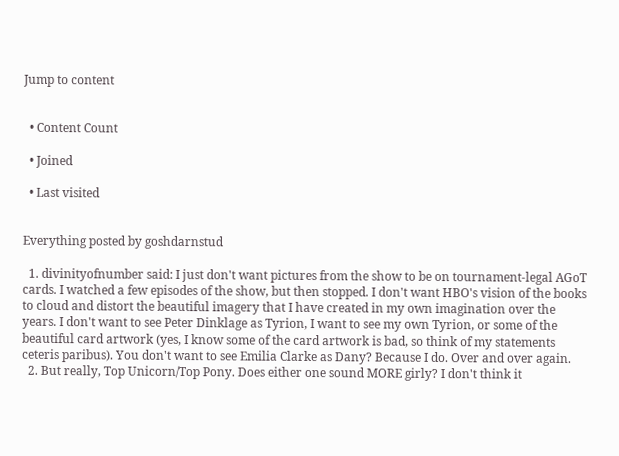Jump to content


  • Content Count

  • Joined

  • Last visited


Everything posted by goshdarnstud

  1. divinityofnumber said: I just don't want pictures from the show to be on tournament-legal AGoT cards. I watched a few episodes of the show, but then stopped. I don't want HBO's vision of the books to cloud and distort the beautiful imagery that I have created in my own imagination over the years. I don't want to see Peter Dinklage as Tyrion, I want to see my own Tyrion, or some of the beautiful card artwork (yes, I know some of the card artwork is bad, so think of my statements ceteris paribus). You don't want to see Emilia Clarke as Dany? Because I do. Over and over again.
  2. But really, Top Unicorn/Top Pony. Does either one sound MORE girly? I don't think it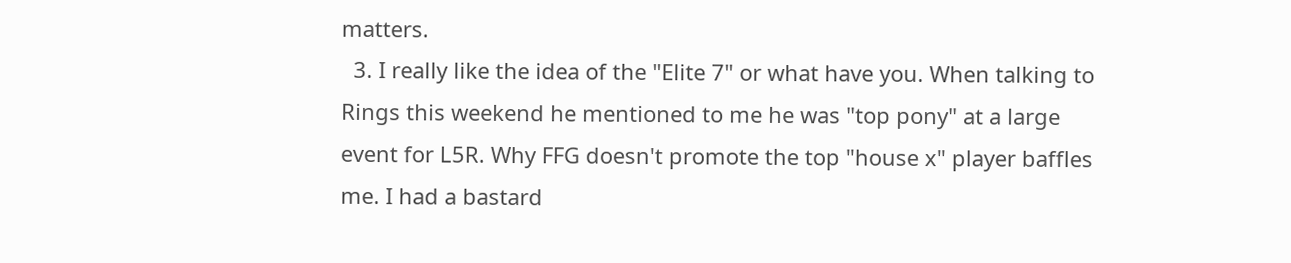matters.
  3. I really like the idea of the "Elite 7" or what have you. When talking to Rings this weekend he mentioned to me he was "top pony" at a large event for L5R. Why FFG doesn't promote the top "house x" player baffles me. I had a bastard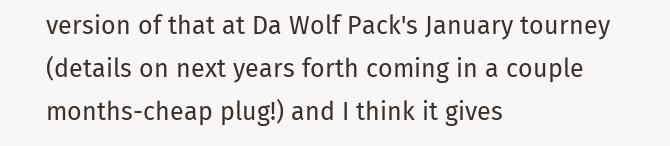version of that at Da Wolf Pack's January tourney (details on next years forth coming in a couple months-cheap plug!) and I think it gives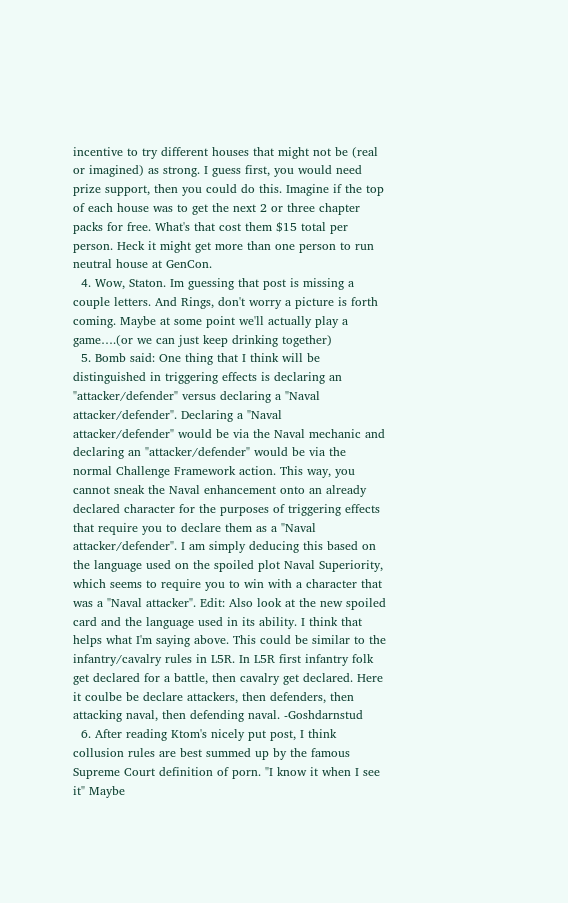incentive to try different houses that might not be (real or imagined) as strong. I guess first, you would need prize support, then you could do this. Imagine if the top of each house was to get the next 2 or three chapter packs for free. What's that cost them $15 total per person. Heck it might get more than one person to run neutral house at GenCon.
  4. Wow, Staton. Im guessing that post is missing a couple letters. And Rings, don't worry a picture is forth coming. Maybe at some point we'll actually play a game….(or we can just keep drinking together)
  5. Bomb said: One thing that I think will be distinguished in triggering effects is declaring an "attacker/defender" versus declaring a "Naval attacker/defender". Declaring a "Naval attacker/defender" would be via the Naval mechanic and declaring an "attacker/defender" would be via the normal Challenge Framework action. This way, you cannot sneak the Naval enhancement onto an already declared character for the purposes of triggering effects that require you to declare them as a "Naval attacker/defender". I am simply deducing this based on the language used on the spoiled plot Naval Superiority, which seems to require you to win with a character that was a "Naval attacker". Edit: Also look at the new spoiled card and the language used in its ability. I think that helps what I'm saying above. This could be similar to the infantry/cavalry rules in L5R. In L5R first infantry folk get declared for a battle, then cavalry get declared. Here it coulbe be declare attackers, then defenders, then attacking naval, then defending naval. -Goshdarnstud
  6. After reading Ktom's nicely put post, I think collusion rules are best summed up by the famous Supreme Court definition of porn. "I know it when I see it" Maybe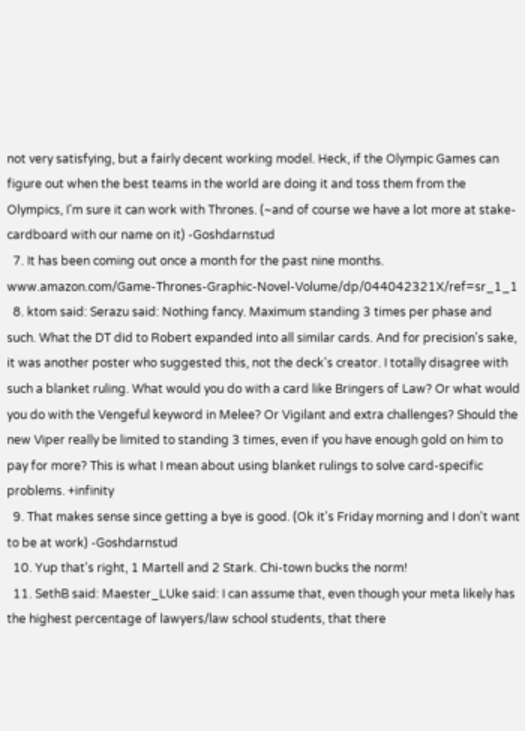not very satisfying, but a fairly decent working model. Heck, if the Olympic Games can figure out when the best teams in the world are doing it and toss them from the Olympics, I'm sure it can work with Thrones. (~and of course we have a lot more at stake-cardboard with our name on it) -Goshdarnstud
  7. It has been coming out once a month for the past nine months. www.amazon.com/Game-Thrones-Graphic-Novel-Volume/dp/044042321X/ref=sr_1_1
  8. ktom said: Serazu said: Nothing fancy. Maximum standing 3 times per phase and such. What the DT did to Robert expanded into all similar cards. And for precision's sake, it was another poster who suggested this, not the deck's creator. I totally disagree with such a blanket ruling. What would you do with a card like Bringers of Law? Or what would you do with the Vengeful keyword in Melee? Or Vigilant and extra challenges? Should the new Viper really be limited to standing 3 times, even if you have enough gold on him to pay for more? This is what I mean about using blanket rulings to solve card-specific problems. +infinity
  9. That makes sense since getting a bye is good. (Ok it's Friday morning and I don't want to be at work) -Goshdarnstud
  10. Yup that's right, 1 Martell and 2 Stark. Chi-town bucks the norm!
  11. SethB said: Maester_LUke said: I can assume that, even though your meta likely has the highest percentage of lawyers/law school students, that there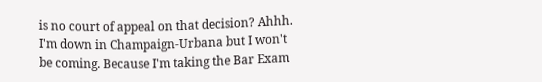is no court of appeal on that decision? Ahhh. I'm down in Champaign-Urbana but I won't be coming. Because I'm taking the Bar Exam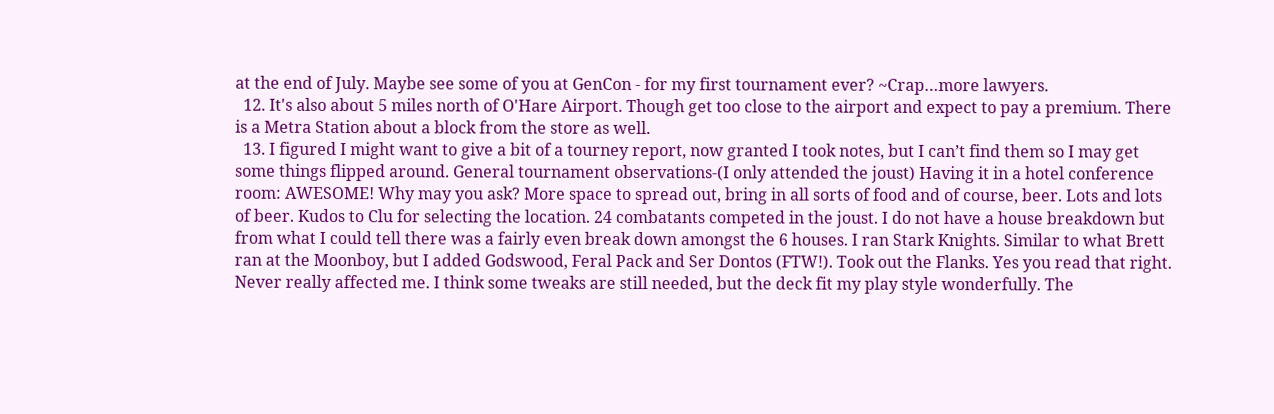at the end of July. Maybe see some of you at GenCon - for my first tournament ever? ~Crap…more lawyers.
  12. It's also about 5 miles north of O'Hare Airport. Though get too close to the airport and expect to pay a premium. There is a Metra Station about a block from the store as well.
  13. I figured I might want to give a bit of a tourney report, now granted I took notes, but I can’t find them so I may get some things flipped around. General tournament observations-(I only attended the joust) Having it in a hotel conference room: AWESOME! Why may you ask? More space to spread out, bring in all sorts of food and of course, beer. Lots and lots of beer. Kudos to Clu for selecting the location. 24 combatants competed in the joust. I do not have a house breakdown but from what I could tell there was a fairly even break down amongst the 6 houses. I ran Stark Knights. Similar to what Brett ran at the Moonboy, but I added Godswood, Feral Pack and Ser Dontos (FTW!). Took out the Flanks. Yes you read that right. Never really affected me. I think some tweaks are still needed, but the deck fit my play style wonderfully. The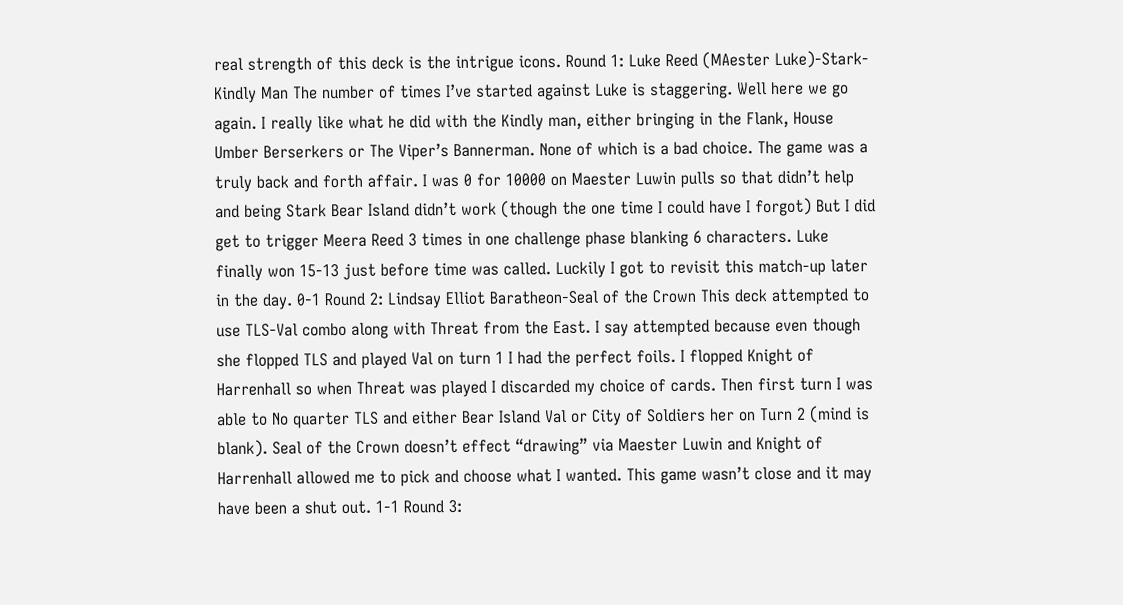real strength of this deck is the intrigue icons. Round 1: Luke Reed (MAester Luke)-Stark-Kindly Man The number of times I’ve started against Luke is staggering. Well here we go again. I really like what he did with the Kindly man, either bringing in the Flank, House Umber Berserkers or The Viper’s Bannerman. None of which is a bad choice. The game was a truly back and forth affair. I was 0 for 10000 on Maester Luwin pulls so that didn’t help and being Stark Bear Island didn’t work (though the one time I could have I forgot) But I did get to trigger Meera Reed 3 times in one challenge phase blanking 6 characters. Luke finally won 15-13 just before time was called. Luckily I got to revisit this match-up later in the day. 0-1 Round 2: Lindsay Elliot Baratheon-Seal of the Crown This deck attempted to use TLS-Val combo along with Threat from the East. I say attempted because even though she flopped TLS and played Val on turn 1 I had the perfect foils. I flopped Knight of Harrenhall so when Threat was played I discarded my choice of cards. Then first turn I was able to No quarter TLS and either Bear Island Val or City of Soldiers her on Turn 2 (mind is blank). Seal of the Crown doesn’t effect “drawing” via Maester Luwin and Knight of Harrenhall allowed me to pick and choose what I wanted. This game wasn’t close and it may have been a shut out. 1-1 Round 3: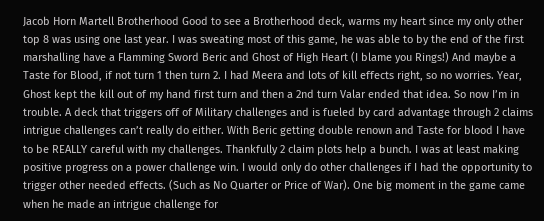Jacob Horn Martell Brotherhood Good to see a Brotherhood deck, warms my heart since my only other top 8 was using one last year. I was sweating most of this game, he was able to by the end of the first marshalling have a Flamming Sword Beric and Ghost of High Heart (I blame you Rings!) And maybe a Taste for Blood, if not turn 1 then turn 2. I had Meera and lots of kill effects right, so no worries. Year, Ghost kept the kill out of my hand first turn and then a 2nd turn Valar ended that idea. So now I’m in trouble. A deck that triggers off of Military challenges and is fueled by card advantage through 2 claims intrigue challenges can’t really do either. With Beric getting double renown and Taste for blood I have to be REALLY careful with my challenges. Thankfully 2 claim plots help a bunch. I was at least making positive progress on a power challenge win. I would only do other challenges if I had the opportunity to trigger other needed effects. (Such as No Quarter or Price of War). One big moment in the game came when he made an intrigue challenge for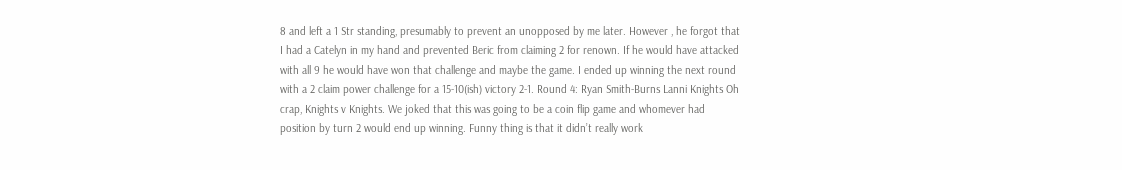8 and left a 1 Str standing, presumably to prevent an unopposed by me later. However , he forgot that I had a Catelyn in my hand and prevented Beric from claiming 2 for renown. If he would have attacked with all 9 he would have won that challenge and maybe the game. I ended up winning the next round with a 2 claim power challenge for a 15-10(ish) victory 2-1. Round 4: Ryan Smith-Burns Lanni Knights Oh crap, Knights v Knights. We joked that this was going to be a coin flip game and whomever had position by turn 2 would end up winning. Funny thing is that it didn’t really work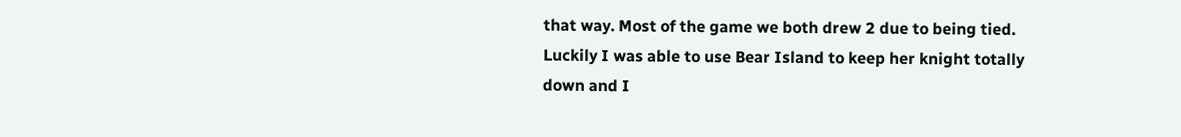that way. Most of the game we both drew 2 due to being tied. Luckily I was able to use Bear Island to keep her knight totally down and I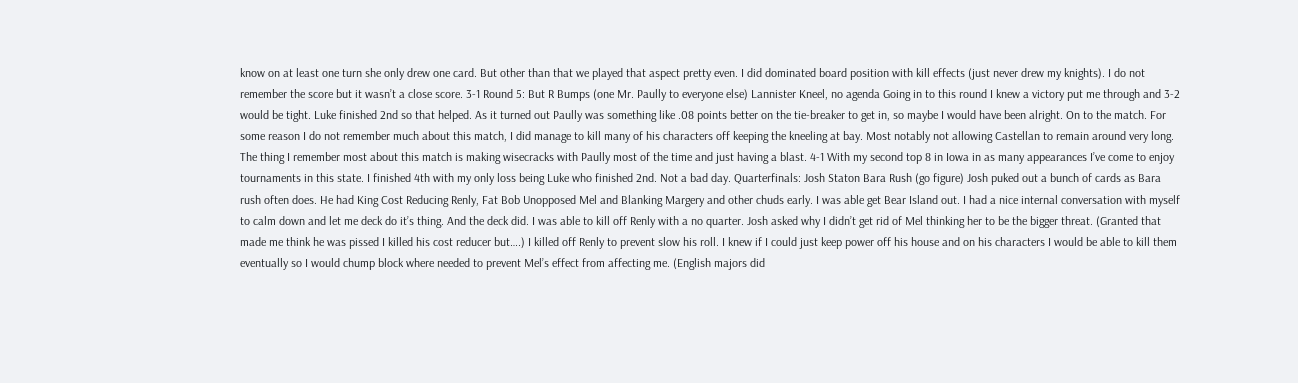know on at least one turn she only drew one card. But other than that we played that aspect pretty even. I did dominated board position with kill effects (just never drew my knights). I do not remember the score but it wasn’t a close score. 3-1 Round 5: But R Bumps (one Mr. Paully to everyone else) Lannister Kneel, no agenda Going in to this round I knew a victory put me through and 3-2 would be tight. Luke finished 2nd so that helped. As it turned out Paully was something like .08 points better on the tie-breaker to get in, so maybe I would have been alright. On to the match. For some reason I do not remember much about this match, I did manage to kill many of his characters off keeping the kneeling at bay. Most notably not allowing Castellan to remain around very long. The thing I remember most about this match is making wisecracks with Paully most of the time and just having a blast. 4-1 With my second top 8 in Iowa in as many appearances I’ve come to enjoy tournaments in this state. I finished 4th with my only loss being Luke who finished 2nd. Not a bad day. Quarterfinals: Josh Staton Bara Rush (go figure) Josh puked out a bunch of cards as Bara rush often does. He had King Cost Reducing Renly, Fat Bob Unopposed Mel and Blanking Margery and other chuds early. I was able get Bear Island out. I had a nice internal conversation with myself to calm down and let me deck do it’s thing. And the deck did. I was able to kill off Renly with a no quarter. Josh asked why I didn’t get rid of Mel thinking her to be the bigger threat. (Granted that made me think he was pissed I killed his cost reducer but….) I killed off Renly to prevent slow his roll. I knew if I could just keep power off his house and on his characters I would be able to kill them eventually so I would chump block where needed to prevent Mel’s effect from affecting me. (English majors did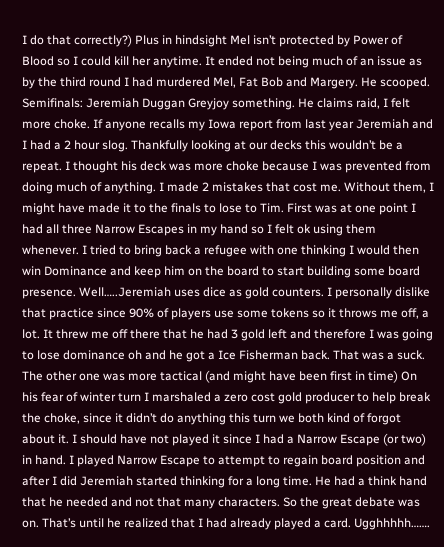I do that correctly?) Plus in hindsight Mel isn’t protected by Power of Blood so I could kill her anytime. It ended not being much of an issue as by the third round I had murdered Mel, Fat Bob and Margery. He scooped. Semifinals: Jeremiah Duggan Greyjoy something. He claims raid, I felt more choke. If anyone recalls my Iowa report from last year Jeremiah and I had a 2 hour slog. Thankfully looking at our decks this wouldn’t be a repeat. I thought his deck was more choke because I was prevented from doing much of anything. I made 2 mistakes that cost me. Without them, I might have made it to the finals to lose to Tim. First was at one point I had all three Narrow Escapes in my hand so I felt ok using them whenever. I tried to bring back a refugee with one thinking I would then win Dominance and keep him on the board to start building some board presence. Well…..Jeremiah uses dice as gold counters. I personally dislike that practice since 90% of players use some tokens so it throws me off, a lot. It threw me off there that he had 3 gold left and therefore I was going to lose dominance oh and he got a Ice Fisherman back. That was a suck. The other one was more tactical (and might have been first in time) On his fear of winter turn I marshaled a zero cost gold producer to help break the choke, since it didn’t do anything this turn we both kind of forgot about it. I should have not played it since I had a Narrow Escape (or two) in hand. I played Narrow Escape to attempt to regain board position and after I did Jeremiah started thinking for a long time. He had a think hand that he needed and not that many characters. So the great debate was on. That’s until he realized that I had already played a card. Ugghhhhh…….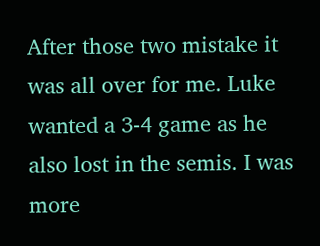After those two mistake it was all over for me. Luke wanted a 3-4 game as he also lost in the semis. I was more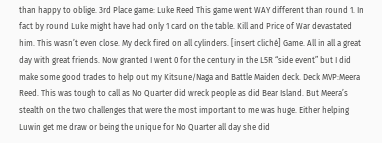than happy to oblige. 3rd Place game: Luke Reed This game went WAY different than round 1. In fact by round Luke might have had only 1 card on the table. Kill and Price of War devastated him. This wasn’t even close. My deck fired on all cylinders. [insert cliché] Game. All in all a great day with great friends. Now granted I went 0 for the century in the L5R “side event” but I did make some good trades to help out my Kitsune/Naga and Battle Maiden deck. Deck MVP:Meera Reed. This was tough to call as No Quarter did wreck people as did Bear Island. But Meera’s stealth on the two challenges that were the most important to me was huge. Either helping Luwin get me draw or being the unique for No Quarter all day she did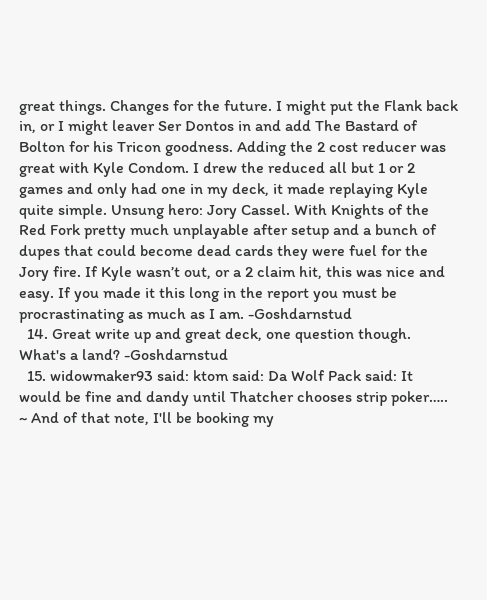great things. Changes for the future. I might put the Flank back in, or I might leaver Ser Dontos in and add The Bastard of Bolton for his Tricon goodness. Adding the 2 cost reducer was great with Kyle Condom. I drew the reduced all but 1 or 2 games and only had one in my deck, it made replaying Kyle quite simple. Unsung hero: Jory Cassel. With Knights of the Red Fork pretty much unplayable after setup and a bunch of dupes that could become dead cards they were fuel for the Jory fire. If Kyle wasn’t out, or a 2 claim hit, this was nice and easy. If you made it this long in the report you must be procrastinating as much as I am. -Goshdarnstud
  14. Great write up and great deck, one question though. What's a land? -Goshdarnstud
  15. widowmaker93 said: ktom said: Da Wolf Pack said: It would be fine and dandy until Thatcher chooses strip poker….. ~ And of that note, I'll be booking my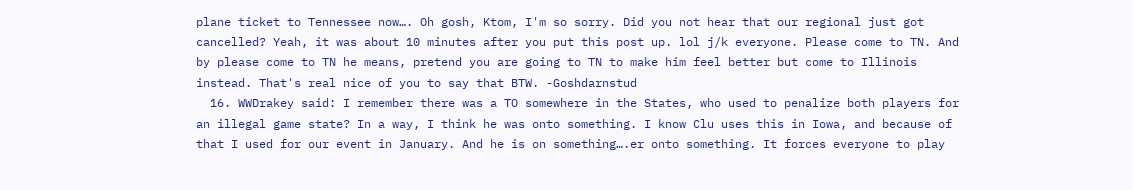plane ticket to Tennessee now…. Oh gosh, Ktom, I'm so sorry. Did you not hear that our regional just got cancelled? Yeah, it was about 10 minutes after you put this post up. lol j/k everyone. Please come to TN. And by please come to TN he means, pretend you are going to TN to make him feel better but come to Illinois instead. That's real nice of you to say that BTW. -Goshdarnstud
  16. WWDrakey said: I remember there was a TO somewhere in the States, who used to penalize both players for an illegal game state? In a way, I think he was onto something. I know Clu uses this in Iowa, and because of that I used for our event in January. And he is on something….er onto something. It forces everyone to play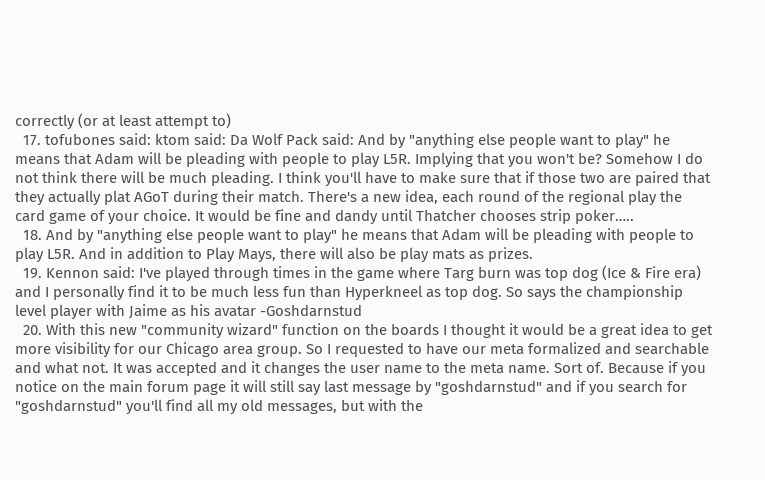correctly (or at least attempt to)
  17. tofubones said: ktom said: Da Wolf Pack said: And by "anything else people want to play" he means that Adam will be pleading with people to play L5R. Implying that you won't be? Somehow I do not think there will be much pleading. I think you'll have to make sure that if those two are paired that they actually plat AGoT during their match. There's a new idea, each round of the regional play the card game of your choice. It would be fine and dandy until Thatcher chooses strip poker…..
  18. And by "anything else people want to play" he means that Adam will be pleading with people to play L5R. And in addition to Play Mays, there will also be play mats as prizes.
  19. Kennon said: I've played through times in the game where Targ burn was top dog (Ice & Fire era) and I personally find it to be much less fun than Hyperkneel as top dog. So says the championship level player with Jaime as his avatar -Goshdarnstud
  20. With this new "community wizard" function on the boards I thought it would be a great idea to get more visibility for our Chicago area group. So I requested to have our meta formalized and searchable and what not. It was accepted and it changes the user name to the meta name. Sort of. Because if you notice on the main forum page it will still say last message by "goshdarnstud" and if you search for "goshdarnstud" you'll find all my old messages, but with the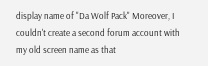display name of "Da Wolf Pack" Moreover, I couldn't create a second forum account with my old screen name as that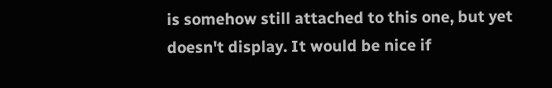is somehow still attached to this one, but yet doesn't display. It would be nice if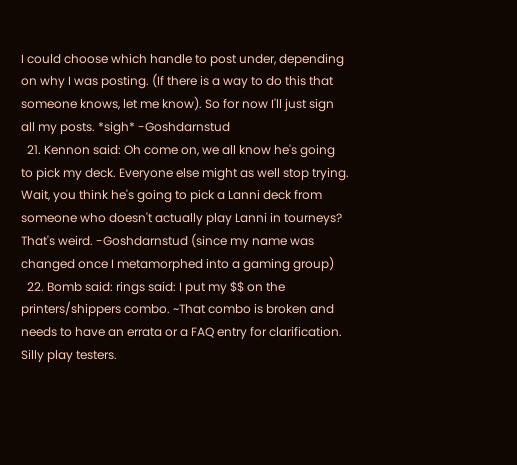I could choose which handle to post under, depending on why I was posting. (If there is a way to do this that someone knows, let me know). So for now I'll just sign all my posts. *sigh* -Goshdarnstud
  21. Kennon said: Oh come on, we all know he's going to pick my deck. Everyone else might as well stop trying. Wait, you think he's going to pick a Lanni deck from someone who doesn't actually play Lanni in tourneys? That's weird. -Goshdarnstud (since my name was changed once I metamorphed into a gaming group)
  22. Bomb said: rings said: I put my $$ on the printers/shippers combo. ~That combo is broken and needs to have an errata or a FAQ entry for clarification. Silly play testers.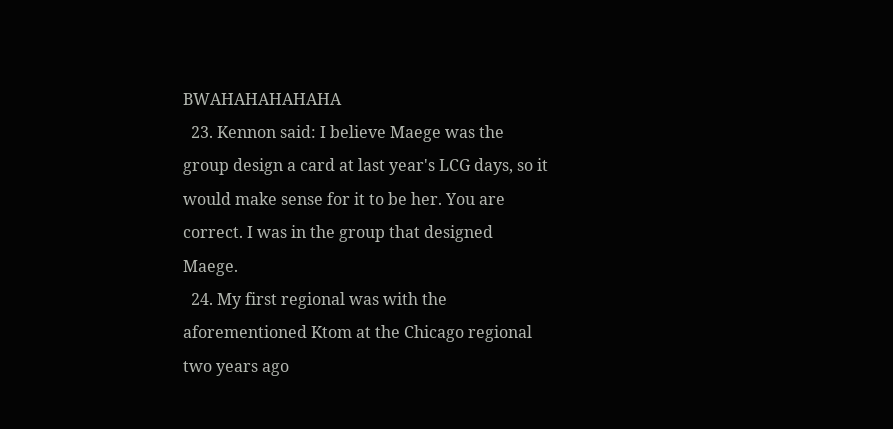BWAHAHAHAHAHA
  23. Kennon said: I believe Maege was the group design a card at last year's LCG days, so it would make sense for it to be her. You are correct. I was in the group that designed Maege.
  24. My first regional was with the aforementioned Ktom at the Chicago regional two years ago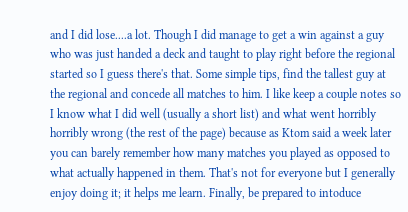and I did lose....a lot. Though I did manage to get a win against a guy who was just handed a deck and taught to play right before the regional started so I guess there's that. Some simple tips, find the tallest guy at the regional and concede all matches to him. I like keep a couple notes so I know what I did well (usually a short list) and what went horribly horribly wrong (the rest of the page) because as Ktom said a week later you can barely remember how many matches you played as opposed to what actually happened in them. That's not for everyone but I generally enjoy doing it; it helps me learn. Finally, be prepared to intoduce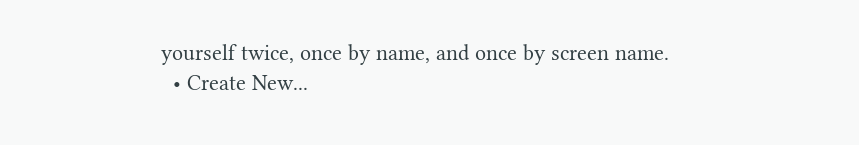yourself twice, once by name, and once by screen name.
  • Create New...